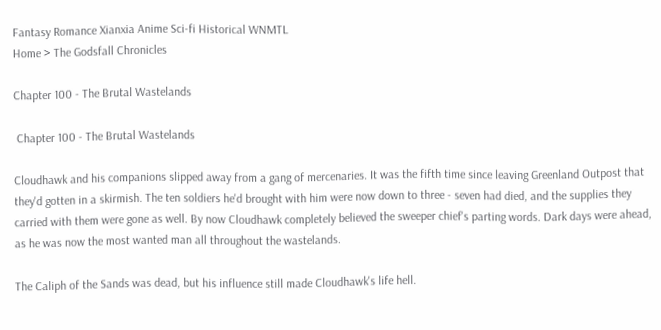Fantasy Romance Xianxia Anime Sci-fi Historical WNMTL
Home > The Godsfall Chronicles

Chapter 100 - The Brutal Wastelands

 Chapter 100 - The Brutal Wastelands

Cloudhawk and his companions slipped away from a gang of mercenaries. It was the fifth time since leaving Greenland Outpost that they'd gotten in a skirmish. The ten soldiers he'd brought with him were now down to three - seven had died, and the supplies they carried with them were gone as well. By now Cloudhawk completely believed the sweeper chief's parting words. Dark days were ahead, as he was now the most wanted man all throughout the wastelands.

The Caliph of the Sands was dead, but his influence still made Cloudhawk's life hell.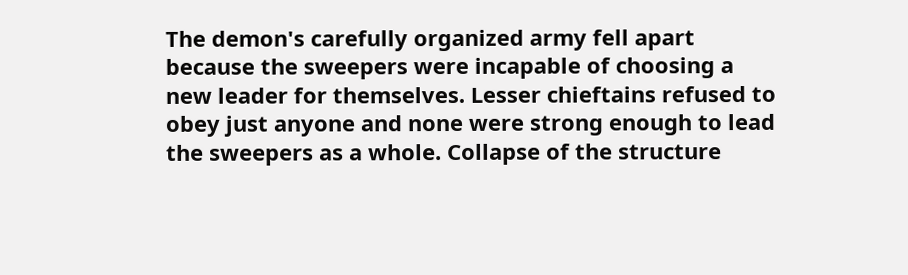The demon's carefully organized army fell apart because the sweepers were incapable of choosing a new leader for themselves. Lesser chieftains refused to obey just anyone and none were strong enough to lead the sweepers as a whole. Collapse of the structure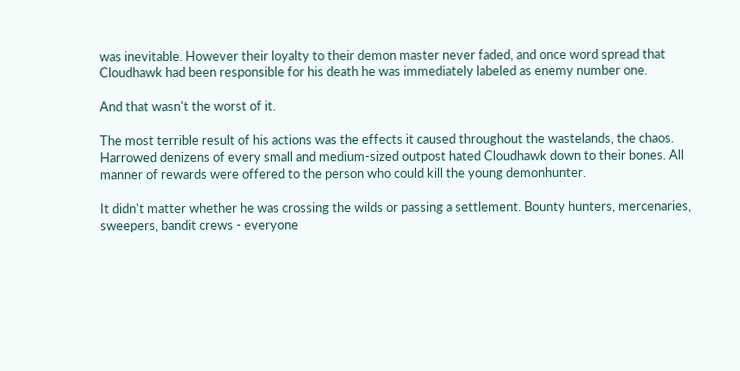was inevitable. However their loyalty to their demon master never faded, and once word spread that Cloudhawk had been responsible for his death he was immediately labeled as enemy number one.

And that wasn't the worst of it.

The most terrible result of his actions was the effects it caused throughout the wastelands, the chaos. Harrowed denizens of every small and medium-sized outpost hated Cloudhawk down to their bones. All manner of rewards were offered to the person who could kill the young demonhunter.

It didn't matter whether he was crossing the wilds or passing a settlement. Bounty hunters, mercenaries, sweepers, bandit crews - everyone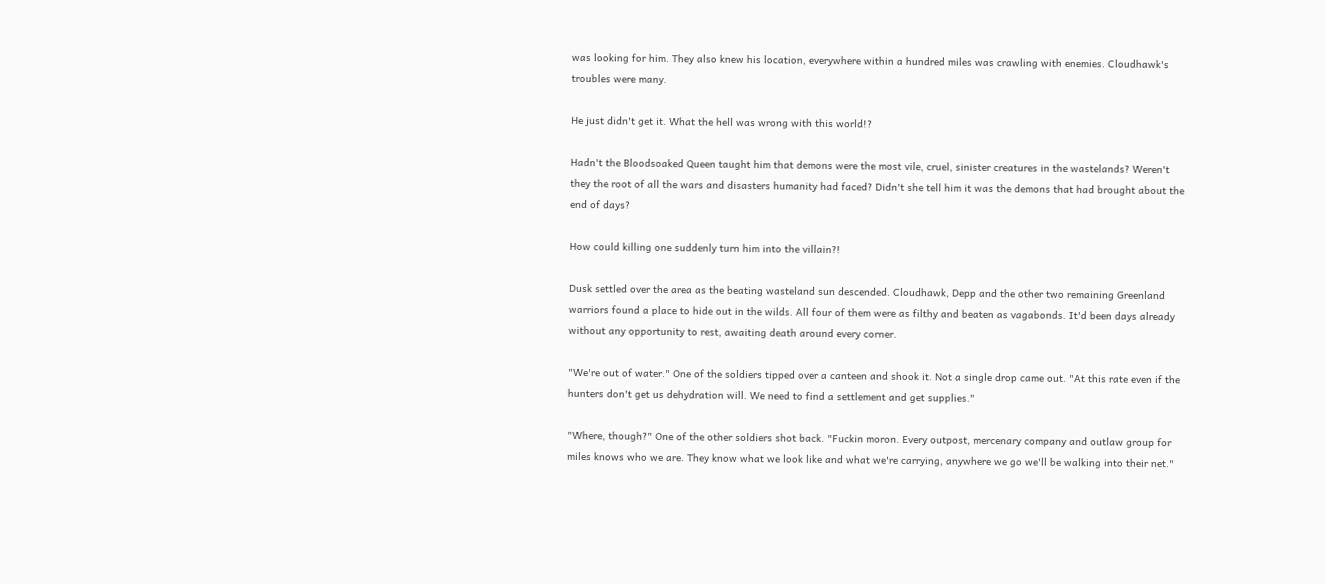was looking for him. They also knew his location, everywhere within a hundred miles was crawling with enemies. Cloudhawk's troubles were many.

He just didn't get it. What the hell was wrong with this world!?

Hadn't the Bloodsoaked Queen taught him that demons were the most vile, cruel, sinister creatures in the wastelands? Weren't they the root of all the wars and disasters humanity had faced? Didn't she tell him it was the demons that had brought about the end of days?

How could killing one suddenly turn him into the villain?!

Dusk settled over the area as the beating wasteland sun descended. Cloudhawk, Depp and the other two remaining Greenland warriors found a place to hide out in the wilds. All four of them were as filthy and beaten as vagabonds. It'd been days already without any opportunity to rest, awaiting death around every corner.

"We're out of water." One of the soldiers tipped over a canteen and shook it. Not a single drop came out. "At this rate even if the hunters don't get us dehydration will. We need to find a settlement and get supplies."

"Where, though?" One of the other soldiers shot back. "Fuckin moron. Every outpost, mercenary company and outlaw group for miles knows who we are. They know what we look like and what we're carrying, anywhere we go we'll be walking into their net."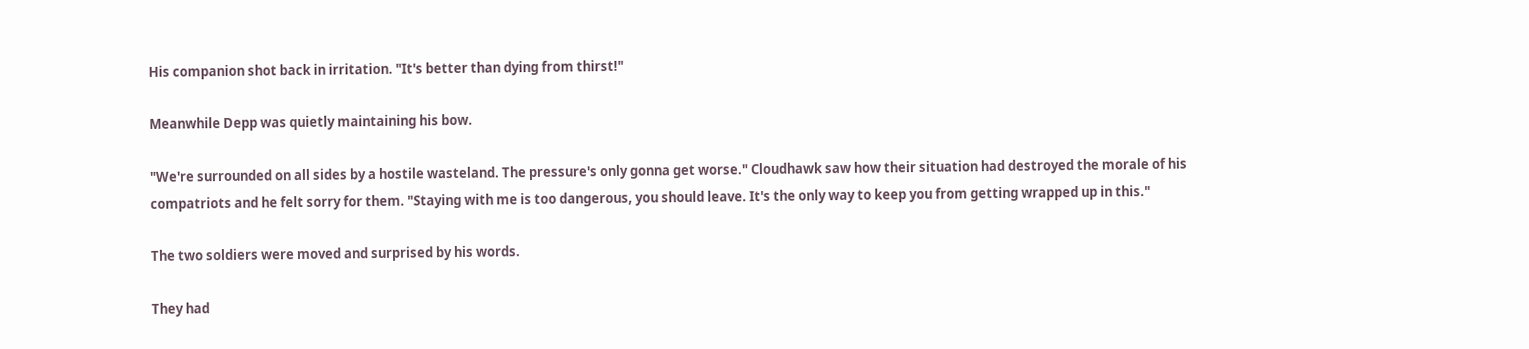His companion shot back in irritation. "It's better than dying from thirst!"

Meanwhile Depp was quietly maintaining his bow.

"We're surrounded on all sides by a hostile wasteland. The pressure's only gonna get worse." Cloudhawk saw how their situation had destroyed the morale of his compatriots and he felt sorry for them. "Staying with me is too dangerous, you should leave. It's the only way to keep you from getting wrapped up in this."

The two soldiers were moved and surprised by his words.

They had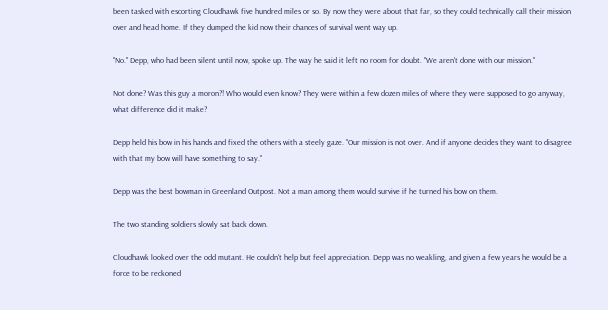been tasked with escorting Cloudhawk five hundred miles or so. By now they were about that far, so they could technically call their mission over and head home. If they dumped the kid now their chances of survival went way up.

"No." Depp, who had been silent until now, spoke up. The way he said it left no room for doubt. "We aren't done with our mission."

Not done? Was this guy a moron?! Who would even know? They were within a few dozen miles of where they were supposed to go anyway, what difference did it make?

Depp held his bow in his hands and fixed the others with a steely gaze. "Our mission is not over. And if anyone decides they want to disagree with that my bow will have something to say."

Depp was the best bowman in Greenland Outpost. Not a man among them would survive if he turned his bow on them.

The two standing soldiers slowly sat back down.

Cloudhawk looked over the odd mutant. He couldn't help but feel appreciation. Depp was no weakling, and given a few years he would be a force to be reckoned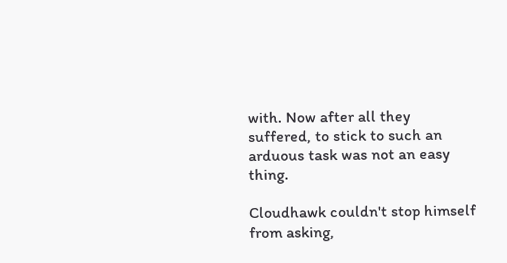with. Now after all they suffered, to stick to such an arduous task was not an easy thing.

Cloudhawk couldn't stop himself from asking,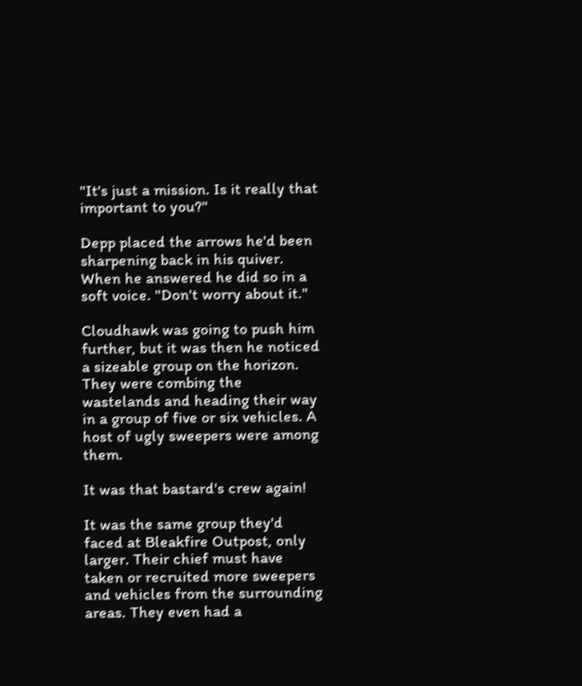"It's just a mission. Is it really that important to you?"

Depp placed the arrows he'd been sharpening back in his quiver. When he answered he did so in a soft voice. "Don't worry about it."

Cloudhawk was going to push him further, but it was then he noticed a sizeable group on the horizon. They were combing the wastelands and heading their way in a group of five or six vehicles. A host of ugly sweepers were among them.

It was that bastard's crew again!

It was the same group they'd faced at Bleakfire Outpost, only larger. Their chief must have taken or recruited more sweepers and vehicles from the surrounding areas. They even had a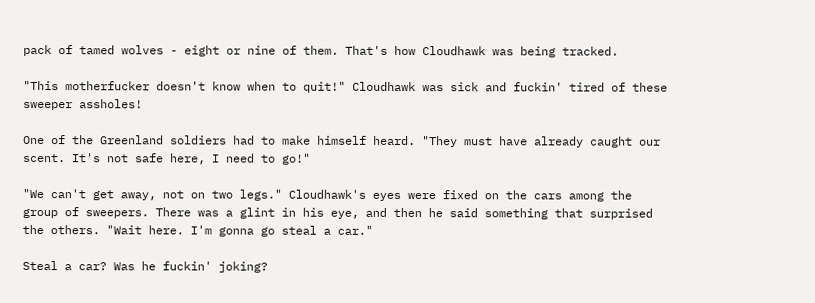pack of tamed wolves - eight or nine of them. That's how Cloudhawk was being tracked.

"This motherfucker doesn't know when to quit!" Cloudhawk was sick and fuckin' tired of these sweeper assholes!

One of the Greenland soldiers had to make himself heard. "They must have already caught our scent. It's not safe here, I need to go!"

"We can't get away, not on two legs." Cloudhawk's eyes were fixed on the cars among the group of sweepers. There was a glint in his eye, and then he said something that surprised the others. "Wait here. I'm gonna go steal a car."

Steal a car? Was he fuckin' joking?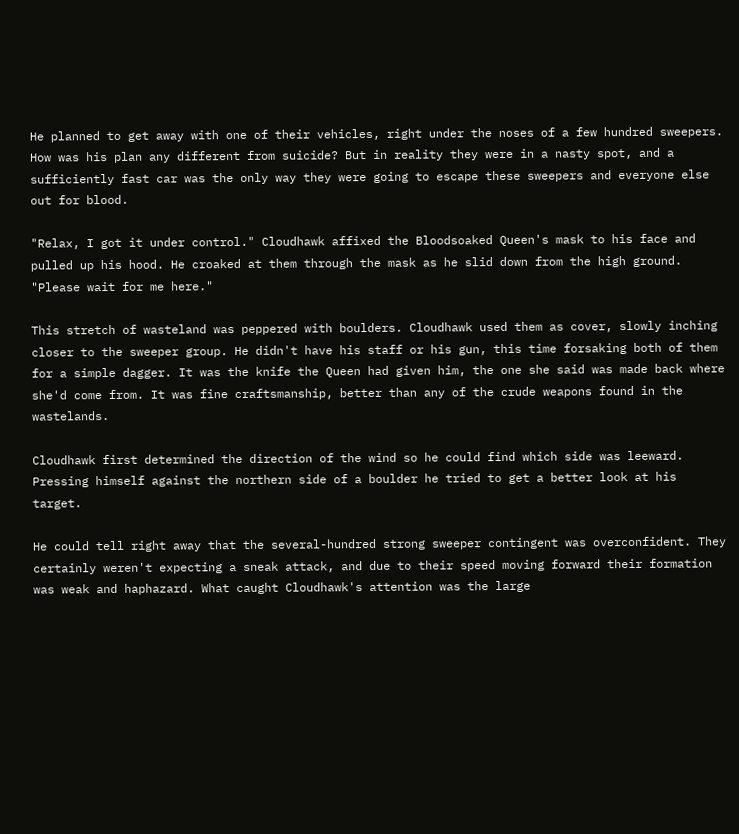He planned to get away with one of their vehicles, right under the noses of a few hundred sweepers. How was his plan any different from suicide? But in reality they were in a nasty spot, and a sufficiently fast car was the only way they were going to escape these sweepers and everyone else out for blood.

"Relax, I got it under control." Cloudhawk affixed the Bloodsoaked Queen's mask to his face and pulled up his hood. He croaked at them through the mask as he slid down from the high ground. "Please wait for me here."

This stretch of wasteland was peppered with boulders. Cloudhawk used them as cover, slowly inching closer to the sweeper group. He didn't have his staff or his gun, this time forsaking both of them for a simple dagger. It was the knife the Queen had given him, the one she said was made back where she'd come from. It was fine craftsmanship, better than any of the crude weapons found in the wastelands.

Cloudhawk first determined the direction of the wind so he could find which side was leeward. Pressing himself against the northern side of a boulder he tried to get a better look at his target.

He could tell right away that the several-hundred strong sweeper contingent was overconfident. They certainly weren't expecting a sneak attack, and due to their speed moving forward their formation was weak and haphazard. What caught Cloudhawk's attention was the large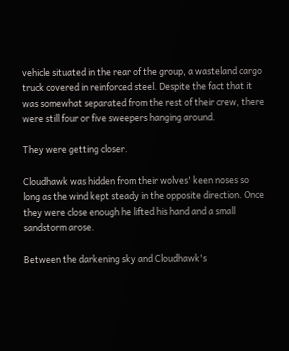vehicle situated in the rear of the group, a wasteland cargo truck covered in reinforced steel. Despite the fact that it was somewhat separated from the rest of their crew, there were still four or five sweepers hanging around.

They were getting closer.

Cloudhawk was hidden from their wolves' keen noses so long as the wind kept steady in the opposite direction. Once they were close enough he lifted his hand and a small sandstorm arose.

Between the darkening sky and Cloudhawk's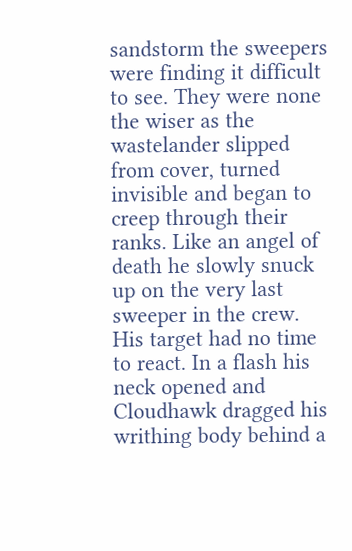sandstorm the sweepers were finding it difficult to see. They were none the wiser as the wastelander slipped from cover, turned invisible and began to creep through their ranks. Like an angel of death he slowly snuck up on the very last sweeper in the crew. His target had no time to react. In a flash his neck opened and Cloudhawk dragged his writhing body behind a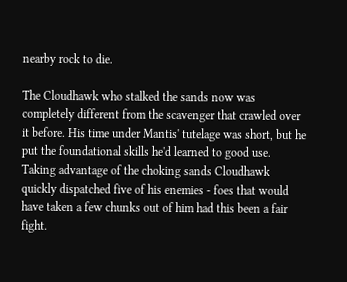nearby rock to die.

The Cloudhawk who stalked the sands now was completely different from the scavenger that crawled over it before. His time under Mantis' tutelage was short, but he put the foundational skills he'd learned to good use. Taking advantage of the choking sands Cloudhawk quickly dispatched five of his enemies - foes that would have taken a few chunks out of him had this been a fair fight.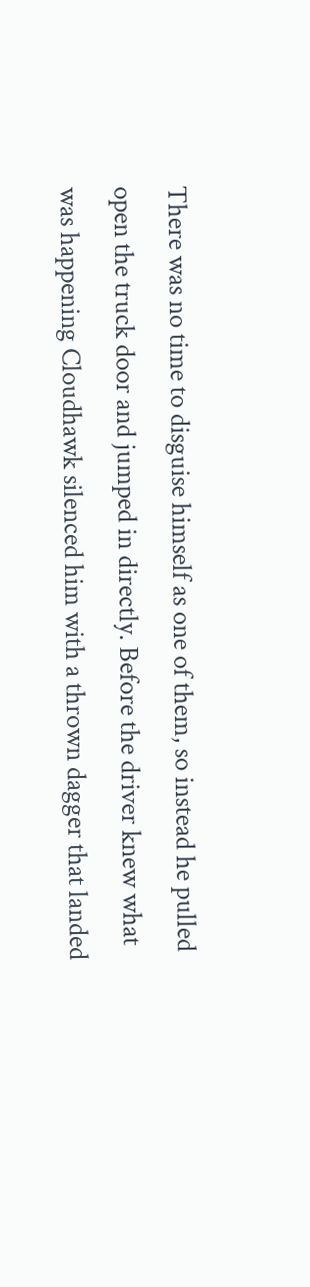There was no time to disguise himself as one of them, so instead he pulled open the truck door and jumped in directly. Before the driver knew what was happening Cloudhawk silenced him with a thrown dagger that landed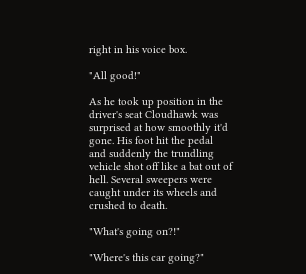right in his voice box.

"All good!"

As he took up position in the driver's seat Cloudhawk was surprised at how smoothly it'd gone. His foot hit the pedal and suddenly the trundling vehicle shot off like a bat out of hell. Several sweepers were caught under its wheels and crushed to death.

"What's going on?!"

"Where's this car going?"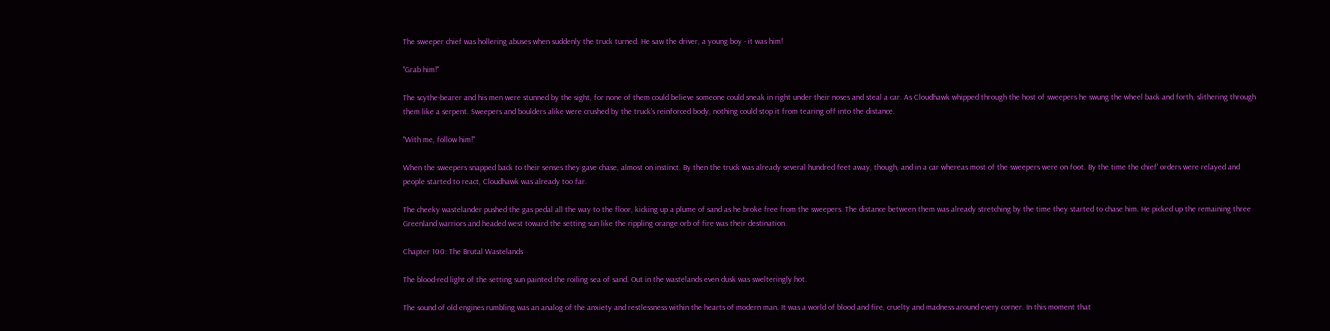The sweeper chief was hollering abuses when suddenly the truck turned. He saw the driver, a young boy - it was him!

"Grab him!"

The scythe-bearer and his men were stunned by the sight, for none of them could believe someone could sneak in right under their noses and steal a car. As Cloudhawk whipped through the host of sweepers he swung the wheel back and forth, slithering through them like a serpent. Sweepers and boulders alike were crushed by the truck's reinforced body, nothing could stop it from tearing off into the distance.

"With me, follow him!"

When the sweepers snapped back to their senses they gave chase, almost on instinct. By then the truck was already several hundred feet away, though, and in a car whereas most of the sweepers were on foot. By the time the chief' orders were relayed and people started to react, Cloudhawk was already too far.

The cheeky wastelander pushed the gas pedal all the way to the floor, kicking up a plume of sand as he broke free from the sweepers. The distance between them was already stretching by the time they started to chase him. He picked up the remaining three Greenland warriors and headed west toward the setting sun like the rippling orange orb of fire was their destination.

Chapter 100: The Brutal Wastelands

The blood-red light of the setting sun painted the roiling sea of sand. Out in the wastelands even dusk was swelteringly hot.

The sound of old engines rumbling was an analog of the anxiety and restlessness within the hearts of modern man. It was a world of blood and fire, cruelty and madness around every corner. In this moment that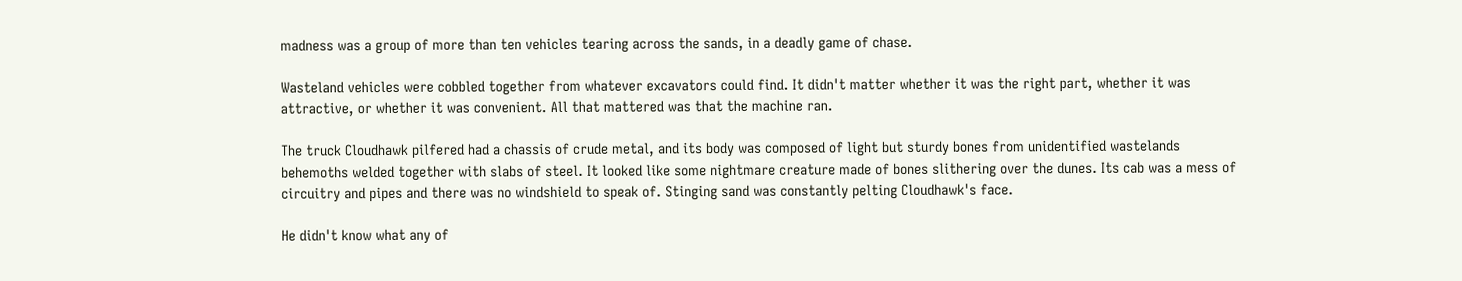madness was a group of more than ten vehicles tearing across the sands, in a deadly game of chase.

Wasteland vehicles were cobbled together from whatever excavators could find. It didn't matter whether it was the right part, whether it was attractive, or whether it was convenient. All that mattered was that the machine ran.

The truck Cloudhawk pilfered had a chassis of crude metal, and its body was composed of light but sturdy bones from unidentified wastelands behemoths welded together with slabs of steel. It looked like some nightmare creature made of bones slithering over the dunes. Its cab was a mess of circuitry and pipes and there was no windshield to speak of. Stinging sand was constantly pelting Cloudhawk's face.

He didn't know what any of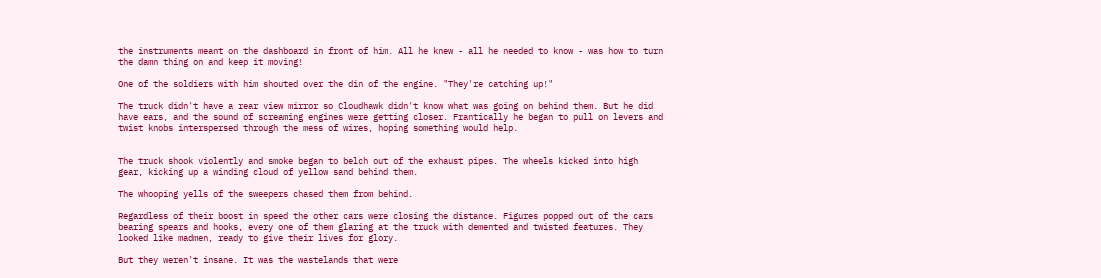the instruments meant on the dashboard in front of him. All he knew - all he needed to know - was how to turn the damn thing on and keep it moving!

One of the soldiers with him shouted over the din of the engine. "They're catching up!"

The truck didn't have a rear view mirror so Cloudhawk didn't know what was going on behind them. But he did have ears, and the sound of screaming engines were getting closer. Frantically he began to pull on levers and twist knobs interspersed through the mess of wires, hoping something would help.


The truck shook violently and smoke began to belch out of the exhaust pipes. The wheels kicked into high gear, kicking up a winding cloud of yellow sand behind them.

The whooping yells of the sweepers chased them from behind.

Regardless of their boost in speed the other cars were closing the distance. Figures popped out of the cars bearing spears and hooks, every one of them glaring at the truck with demented and twisted features. They looked like madmen, ready to give their lives for glory.

But they weren't insane. It was the wastelands that were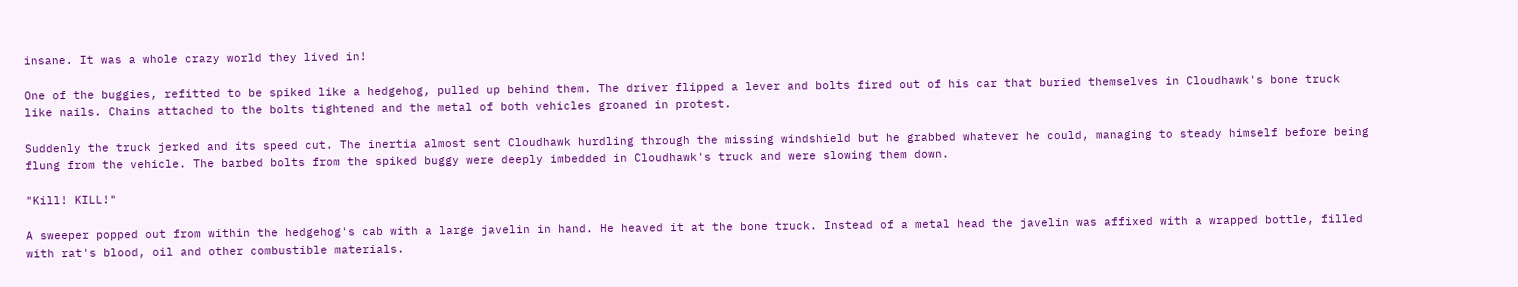insane. It was a whole crazy world they lived in!

One of the buggies, refitted to be spiked like a hedgehog, pulled up behind them. The driver flipped a lever and bolts fired out of his car that buried themselves in Cloudhawk's bone truck like nails. Chains attached to the bolts tightened and the metal of both vehicles groaned in protest.

Suddenly the truck jerked and its speed cut. The inertia almost sent Cloudhawk hurdling through the missing windshield but he grabbed whatever he could, managing to steady himself before being flung from the vehicle. The barbed bolts from the spiked buggy were deeply imbedded in Cloudhawk's truck and were slowing them down.

"Kill! KILL!"

A sweeper popped out from within the hedgehog's cab with a large javelin in hand. He heaved it at the bone truck. Instead of a metal head the javelin was affixed with a wrapped bottle, filled with rat's blood, oil and other combustible materials.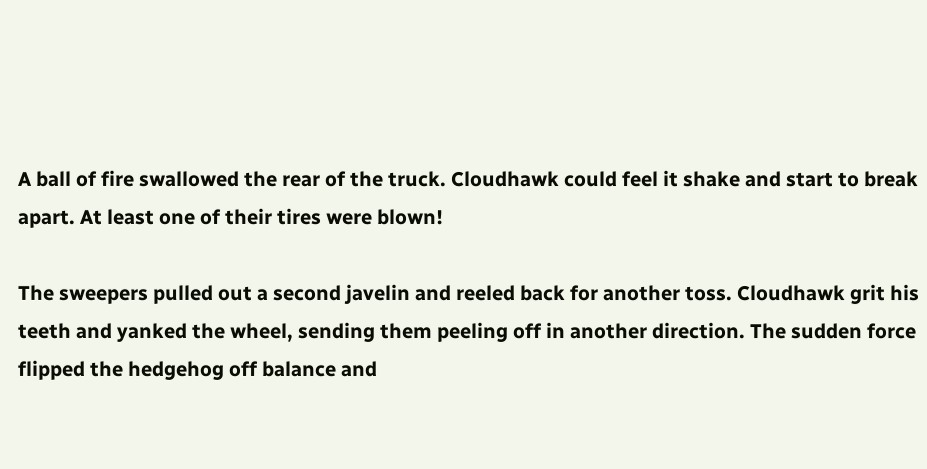A ball of fire swallowed the rear of the truck. Cloudhawk could feel it shake and start to break apart. At least one of their tires were blown!

The sweepers pulled out a second javelin and reeled back for another toss. Cloudhawk grit his teeth and yanked the wheel, sending them peeling off in another direction. The sudden force flipped the hedgehog off balance and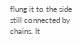flung it to the side still connected by chains. It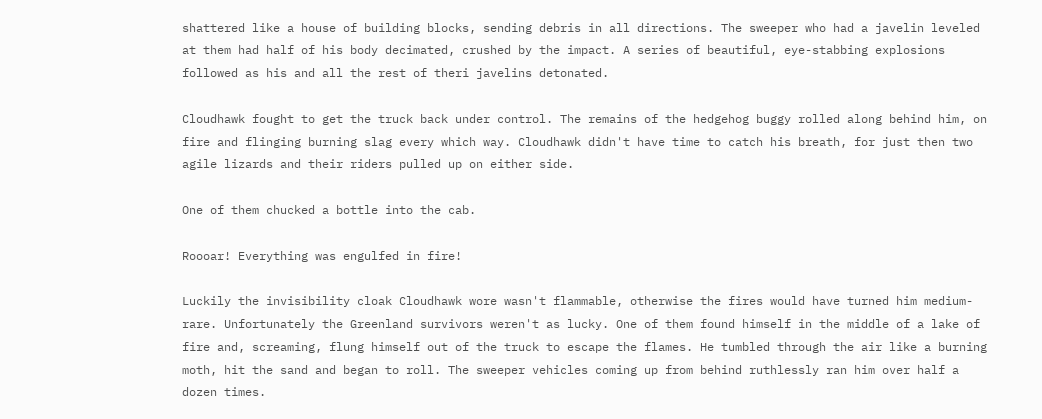shattered like a house of building blocks, sending debris in all directions. The sweeper who had a javelin leveled at them had half of his body decimated, crushed by the impact. A series of beautiful, eye-stabbing explosions followed as his and all the rest of theri javelins detonated.

Cloudhawk fought to get the truck back under control. The remains of the hedgehog buggy rolled along behind him, on fire and flinging burning slag every which way. Cloudhawk didn't have time to catch his breath, for just then two agile lizards and their riders pulled up on either side.

One of them chucked a bottle into the cab.

Roooar! Everything was engulfed in fire!

Luckily the invisibility cloak Cloudhawk wore wasn't flammable, otherwise the fires would have turned him medium-rare. Unfortunately the Greenland survivors weren't as lucky. One of them found himself in the middle of a lake of fire and, screaming, flung himself out of the truck to escape the flames. He tumbled through the air like a burning moth, hit the sand and began to roll. The sweeper vehicles coming up from behind ruthlessly ran him over half a dozen times.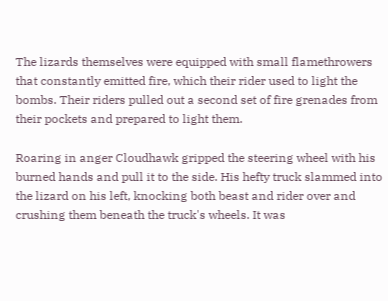The lizards themselves were equipped with small flamethrowers that constantly emitted fire, which their rider used to light the bombs. Their riders pulled out a second set of fire grenades from their pockets and prepared to light them.

Roaring in anger Cloudhawk gripped the steering wheel with his burned hands and pull it to the side. His hefty truck slammed into the lizard on his left, knocking both beast and rider over and crushing them beneath the truck's wheels. It was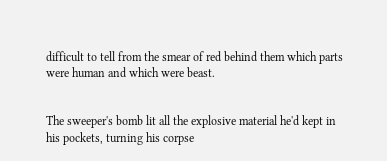difficult to tell from the smear of red behind them which parts were human and which were beast.


The sweeper's bomb lit all the explosive material he'd kept in his pockets, turning his corpse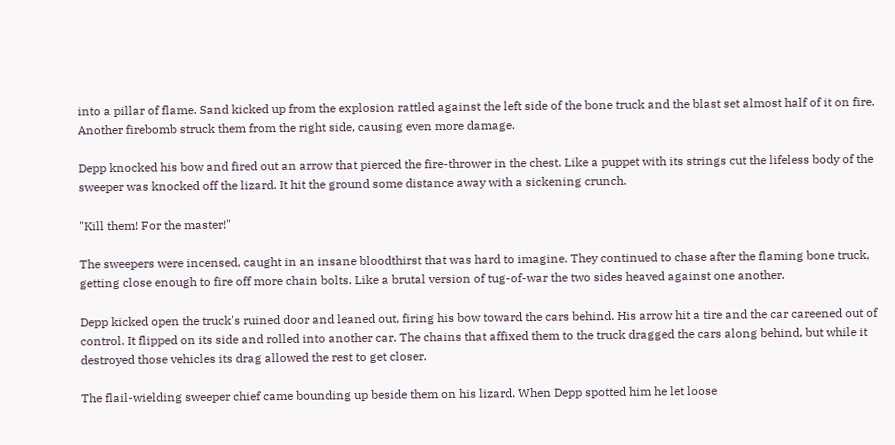into a pillar of flame. Sand kicked up from the explosion rattled against the left side of the bone truck and the blast set almost half of it on fire. Another firebomb struck them from the right side, causing even more damage.

Depp knocked his bow and fired out an arrow that pierced the fire-thrower in the chest. Like a puppet with its strings cut the lifeless body of the sweeper was knocked off the lizard. It hit the ground some distance away with a sickening crunch.

"Kill them! For the master!"

The sweepers were incensed, caught in an insane bloodthirst that was hard to imagine. They continued to chase after the flaming bone truck, getting close enough to fire off more chain bolts. Like a brutal version of tug-of-war the two sides heaved against one another.

Depp kicked open the truck's ruined door and leaned out, firing his bow toward the cars behind. His arrow hit a tire and the car careened out of control. It flipped on its side and rolled into another car. The chains that affixed them to the truck dragged the cars along behind, but while it destroyed those vehicles its drag allowed the rest to get closer.

The flail-wielding sweeper chief came bounding up beside them on his lizard. When Depp spotted him he let loose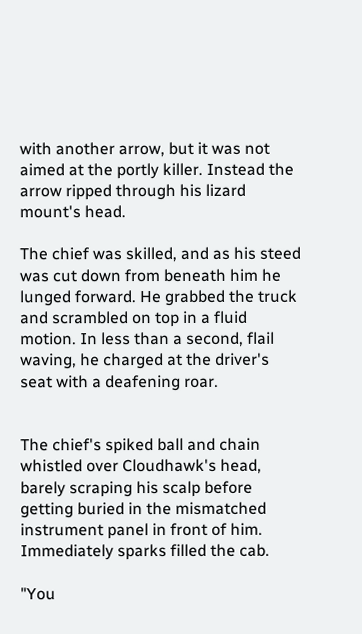with another arrow, but it was not aimed at the portly killer. Instead the arrow ripped through his lizard mount's head.

The chief was skilled, and as his steed was cut down from beneath him he lunged forward. He grabbed the truck and scrambled on top in a fluid motion. In less than a second, flail waving, he charged at the driver's seat with a deafening roar.


The chief's spiked ball and chain whistled over Cloudhawk's head, barely scraping his scalp before getting buried in the mismatched instrument panel in front of him. Immediately sparks filled the cab.

"You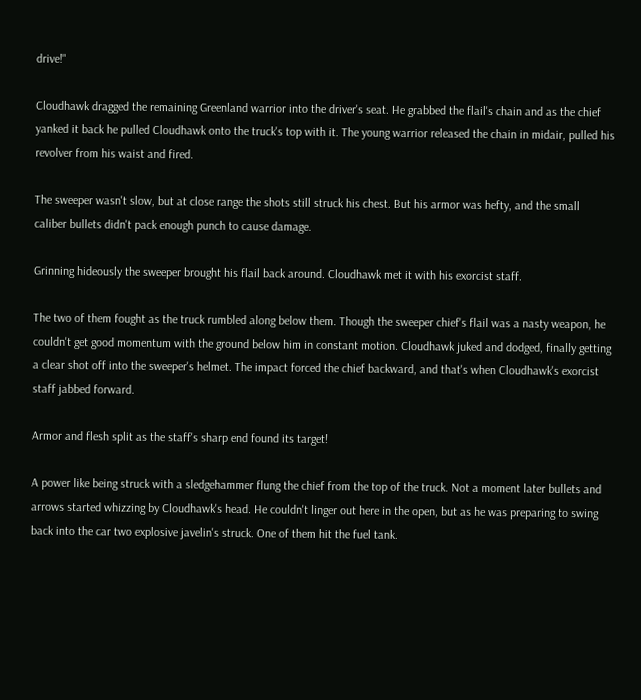drive!"

Cloudhawk dragged the remaining Greenland warrior into the driver's seat. He grabbed the flail's chain and as the chief yanked it back he pulled Cloudhawk onto the truck's top with it. The young warrior released the chain in midair, pulled his revolver from his waist and fired.

The sweeper wasn't slow, but at close range the shots still struck his chest. But his armor was hefty, and the small caliber bullets didn't pack enough punch to cause damage.

Grinning hideously the sweeper brought his flail back around. Cloudhawk met it with his exorcist staff.

The two of them fought as the truck rumbled along below them. Though the sweeper chief's flail was a nasty weapon, he couldn't get good momentum with the ground below him in constant motion. Cloudhawk juked and dodged, finally getting a clear shot off into the sweeper's helmet. The impact forced the chief backward, and that's when Cloudhawk's exorcist staff jabbed forward.

Armor and flesh split as the staff's sharp end found its target!

A power like being struck with a sledgehammer flung the chief from the top of the truck. Not a moment later bullets and arrows started whizzing by Cloudhawk's head. He couldn't linger out here in the open, but as he was preparing to swing back into the car two explosive javelin's struck. One of them hit the fuel tank.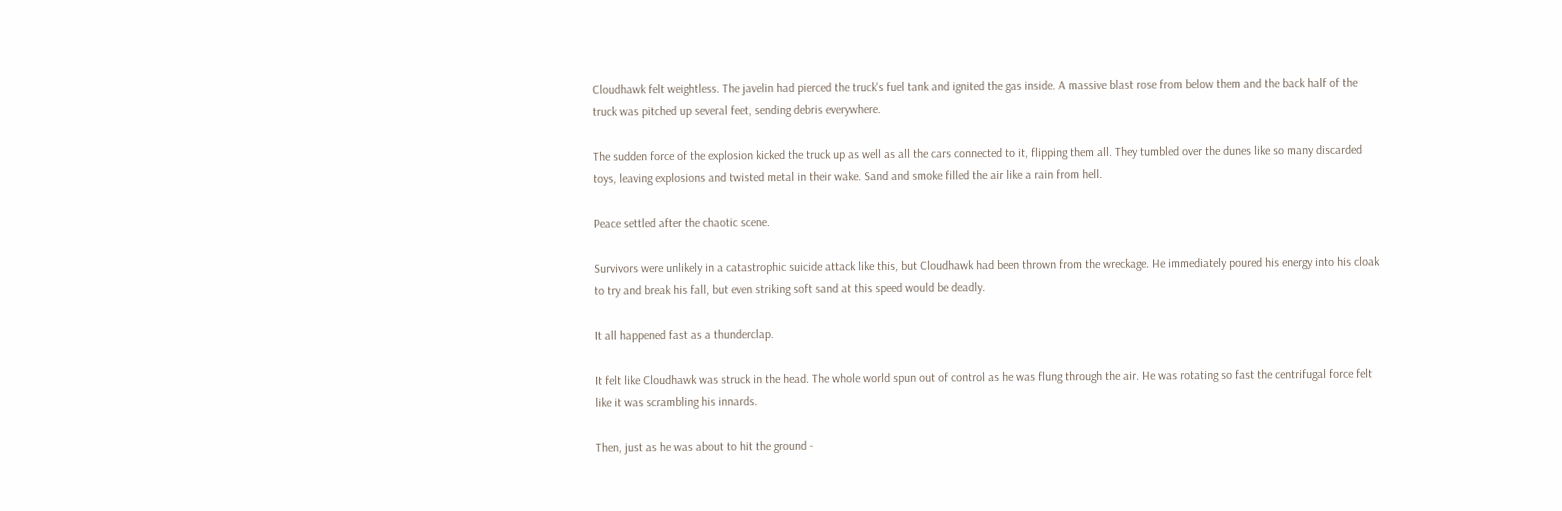Cloudhawk felt weightless. The javelin had pierced the truck's fuel tank and ignited the gas inside. A massive blast rose from below them and the back half of the truck was pitched up several feet, sending debris everywhere.

The sudden force of the explosion kicked the truck up as well as all the cars connected to it, flipping them all. They tumbled over the dunes like so many discarded toys, leaving explosions and twisted metal in their wake. Sand and smoke filled the air like a rain from hell.

Peace settled after the chaotic scene.

Survivors were unlikely in a catastrophic suicide attack like this, but Cloudhawk had been thrown from the wreckage. He immediately poured his energy into his cloak to try and break his fall, but even striking soft sand at this speed would be deadly.

It all happened fast as a thunderclap.

It felt like Cloudhawk was struck in the head. The whole world spun out of control as he was flung through the air. He was rotating so fast the centrifugal force felt like it was scrambling his innards.

Then, just as he was about to hit the ground -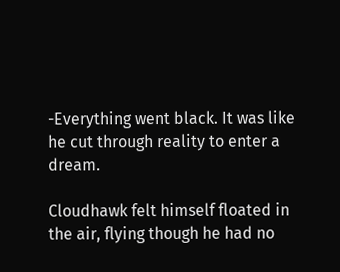-Everything went black. It was like he cut through reality to enter a dream.

Cloudhawk felt himself floated in the air, flying though he had no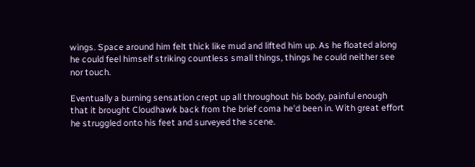wings. Space around him felt thick like mud and lifted him up. As he floated along he could feel himself striking countless small things, things he could neither see nor touch.

Eventually a burning sensation crept up all throughout his body, painful enough that it brought Cloudhawk back from the brief coma he'd been in. With great effort he struggled onto his feet and surveyed the scene.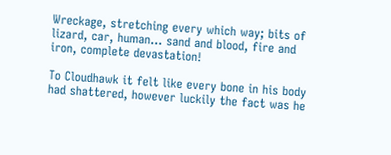Wreckage, stretching every which way; bits of lizard, car, human... sand and blood, fire and iron, complete devastation!

To Cloudhawk it felt like every bone in his body had shattered, however luckily the fact was he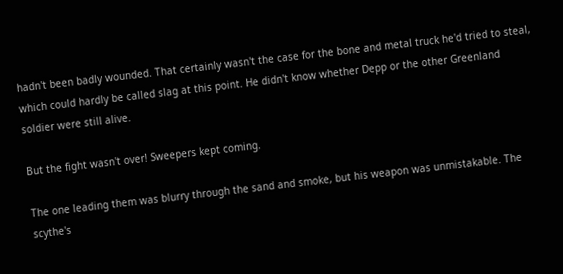hadn't been badly wounded. That certainly wasn't the case for the bone and metal truck he'd tried to steal, which could hardly be called slag at this point. He didn't know whether Depp or the other Greenland soldier were still alive.

But the fight wasn't over! Sweepers kept coming.

The one leading them was blurry through the sand and smoke, but his weapon was unmistakable. The scythe's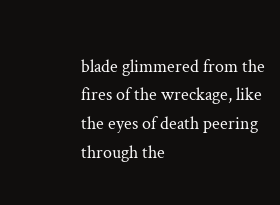blade glimmered from the fires of the wreckage, like the eyes of death peering through the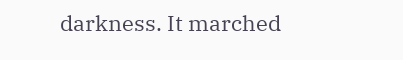darkness. It marched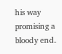his way promising a bloody end.